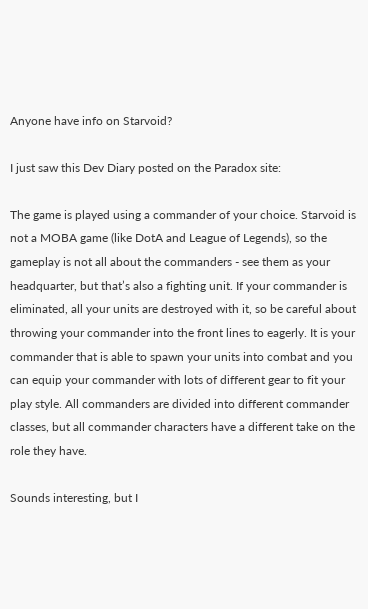Anyone have info on Starvoid?

I just saw this Dev Diary posted on the Paradox site:

The game is played using a commander of your choice. Starvoid is not a MOBA game (like DotA and League of Legends), so the gameplay is not all about the commanders - see them as your headquarter, but that’s also a fighting unit. If your commander is eliminated, all your units are destroyed with it, so be careful about throwing your commander into the front lines to eagerly. It is your commander that is able to spawn your units into combat and you can equip your commander with lots of different gear to fit your play style. All commanders are divided into different commander classes, but all commander characters have a different take on the role they have.

Sounds interesting, but I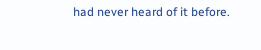had never heard of it before.